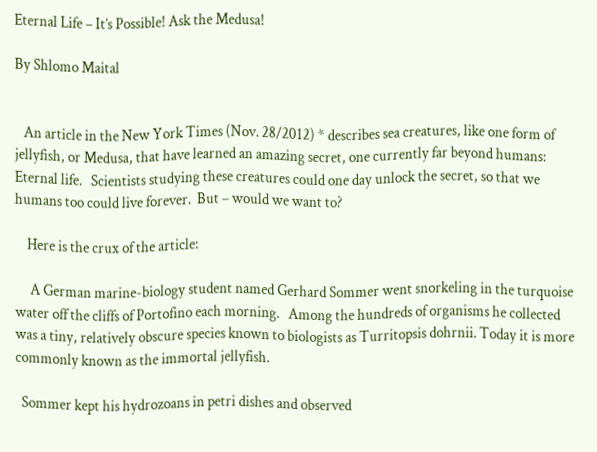Eternal Life – It’s Possible! Ask the Medusa!

By Shlomo Maital


   An article in the New York Times (Nov. 28/2012) * describes sea creatures, like one form of jellyfish, or Medusa, that have learned an amazing secret, one currently far beyond humans:  Eternal life.   Scientists studying these creatures could one day unlock the secret, so that we humans too could live forever.  But – would we want to?

    Here is the crux of the article:

     A German marine-biology student named Gerhard Sommer went snorkeling in the turquoise water off the cliffs of Portofino each morning.   Among the hundreds of organisms he collected was a tiny, relatively obscure species known to biologists as Turritopsis dohrnii. Today it is more commonly known as the immortal jellyfish.

  Sommer kept his hydrozoans in petri dishes and observed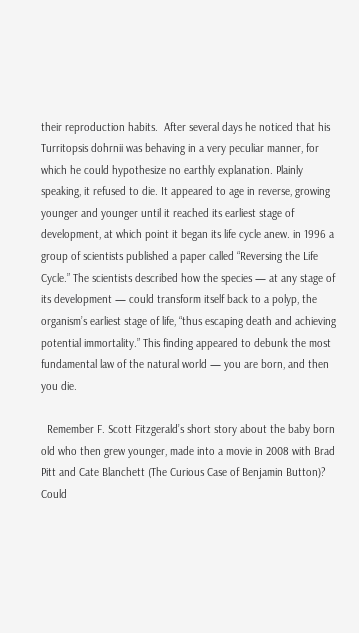their reproduction habits.  After several days he noticed that his Turritopsis dohrnii was behaving in a very peculiar manner, for which he could hypothesize no earthly explanation. Plainly speaking, it refused to die. It appeared to age in reverse, growing younger and younger until it reached its earliest stage of development, at which point it began its life cycle anew. in 1996 a group of scientists published a paper called “Reversing the Life Cycle.” The scientists described how the species — at any stage of its development — could transform itself back to a polyp, the organism’s earliest stage of life, “thus escaping death and achieving potential immortality.” This finding appeared to debunk the most fundamental law of the natural world — you are born, and then you die.

  Remember F. Scott Fitzgerald’s short story about the baby born old who then grew younger, made into a movie in 2008 with Brad Pitt and Cate Blanchett (The Curious Case of Benjamin Button)?   Could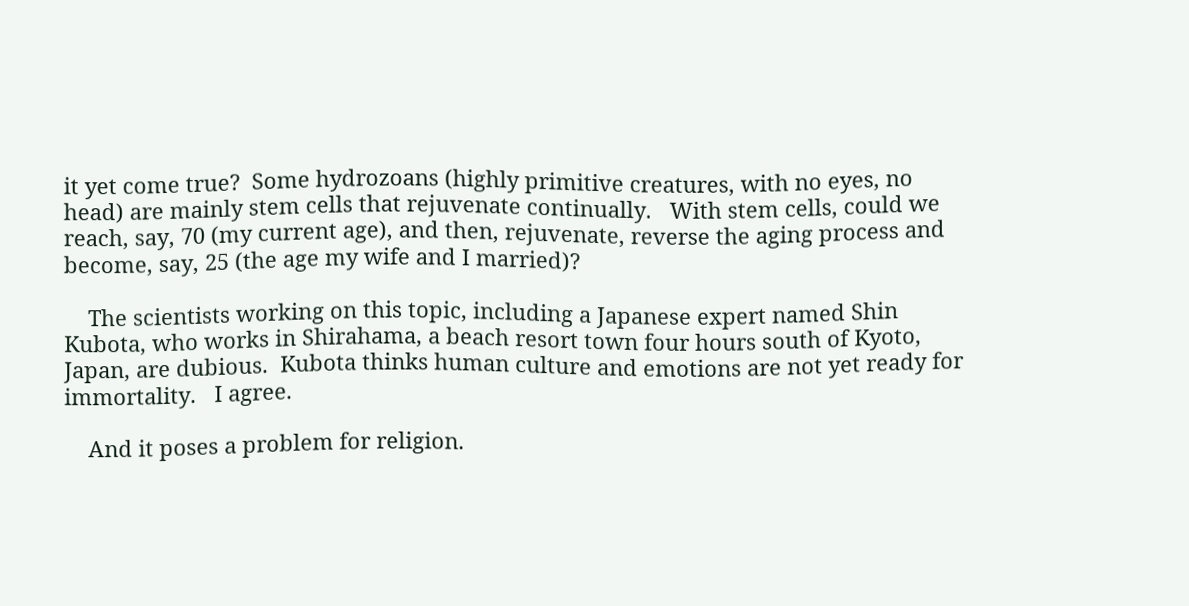it yet come true?  Some hydrozoans (highly primitive creatures, with no eyes, no head) are mainly stem cells that rejuvenate continually.   With stem cells, could we reach, say, 70 (my current age), and then, rejuvenate, reverse the aging process and become, say, 25 (the age my wife and I married)?

    The scientists working on this topic, including a Japanese expert named Shin Kubota, who works in Shirahama, a beach resort town four hours south of Kyoto, Japan, are dubious.  Kubota thinks human culture and emotions are not yet ready for immortality.   I agree.

    And it poses a problem for religion.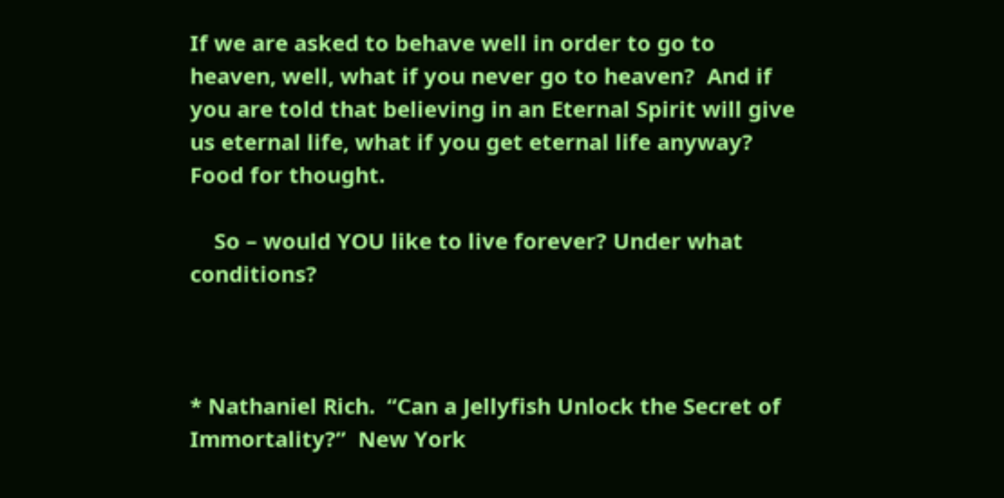If we are asked to behave well in order to go to heaven, well, what if you never go to heaven?  And if you are told that believing in an Eternal Spirit will give us eternal life, what if you get eternal life anyway?  Food for thought.

    So – would YOU like to live forever? Under what conditions?



* Nathaniel Rich.  “Can a Jellyfish Unlock the Secret of Immortality?”  New York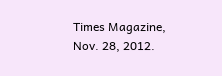Times Magazine, Nov. 28, 2012.